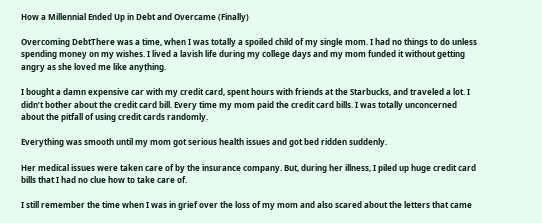How a Millennial Ended Up in Debt and Overcame (Finally)

Overcoming DebtThere was a time, when I was totally a spoiled child of my single mom. I had no things to do unless spending money on my wishes. I lived a lavish life during my college days and my mom funded it without getting angry as she loved me like anything.

I bought a damn expensive car with my credit card, spent hours with friends at the Starbucks, and traveled a lot. I didn’t bother about the credit card bill. Every time my mom paid the credit card bills. I was totally unconcerned about the pitfall of using credit cards randomly.

Everything was smooth until my mom got serious health issues and got bed ridden suddenly.

Her medical issues were taken care of by the insurance company. But, during her illness, I piled up huge credit card bills that I had no clue how to take care of.

I still remember the time when I was in grief over the loss of my mom and also scared about the letters that came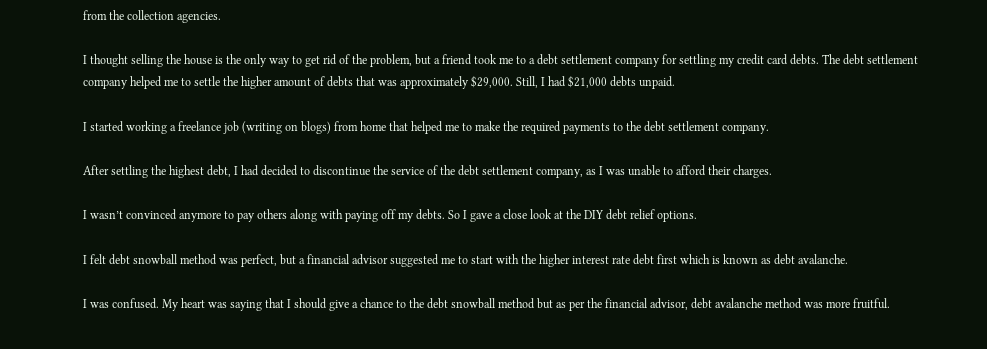from the collection agencies.

I thought selling the house is the only way to get rid of the problem, but a friend took me to a debt settlement company for settling my credit card debts. The debt settlement company helped me to settle the higher amount of debts that was approximately $29,000. Still, I had $21,000 debts unpaid.

I started working a freelance job (writing on blogs) from home that helped me to make the required payments to the debt settlement company.

After settling the highest debt, I had decided to discontinue the service of the debt settlement company, as I was unable to afford their charges.

I wasn’t convinced anymore to pay others along with paying off my debts. So I gave a close look at the DIY debt relief options.

I felt debt snowball method was perfect, but a financial advisor suggested me to start with the higher interest rate debt first which is known as debt avalanche.

I was confused. My heart was saying that I should give a chance to the debt snowball method but as per the financial advisor, debt avalanche method was more fruitful.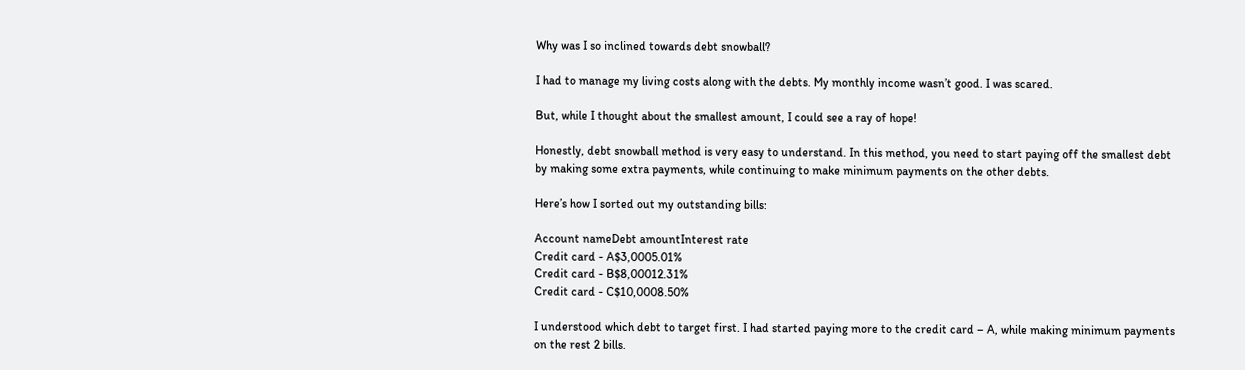Why was I so inclined towards debt snowball?

I had to manage my living costs along with the debts. My monthly income wasn’t good. I was scared.

But, while I thought about the smallest amount, I could see a ray of hope!

Honestly, debt snowball method is very easy to understand. In this method, you need to start paying off the smallest debt by making some extra payments, while continuing to make minimum payments on the other debts.

Here’s how I sorted out my outstanding bills:

Account nameDebt amountInterest rate
Credit card - A$3,0005.01%
Credit card - B$8,00012.31%
Credit card - C$10,0008.50%

I understood which debt to target first. I had started paying more to the credit card – A, while making minimum payments on the rest 2 bills.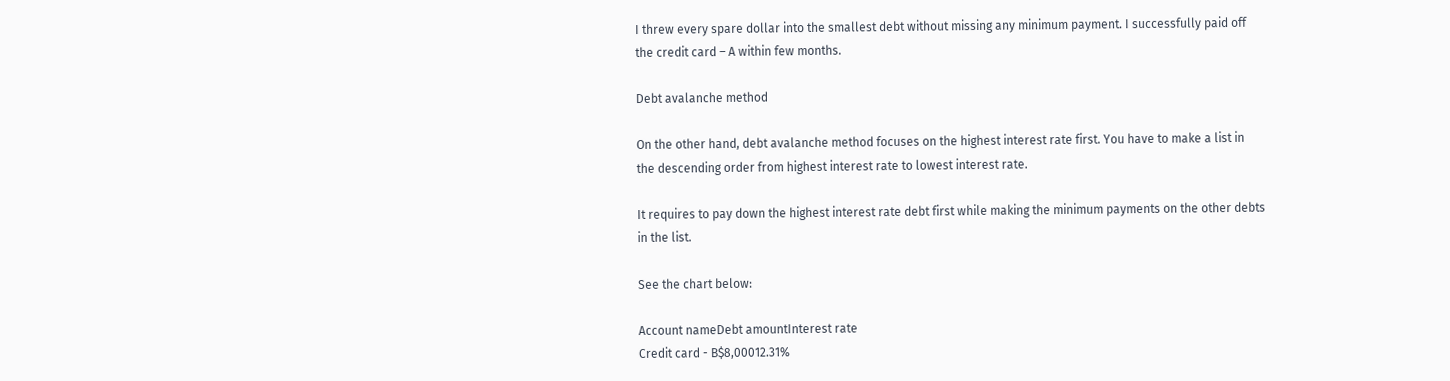I threw every spare dollar into the smallest debt without missing any minimum payment. I successfully paid off the credit card – A within few months.

Debt avalanche method

On the other hand, debt avalanche method focuses on the highest interest rate first. You have to make a list in the descending order from highest interest rate to lowest interest rate.

It requires to pay down the highest interest rate debt first while making the minimum payments on the other debts in the list.

See the chart below:

Account nameDebt amountInterest rate
Credit card - B$8,00012.31%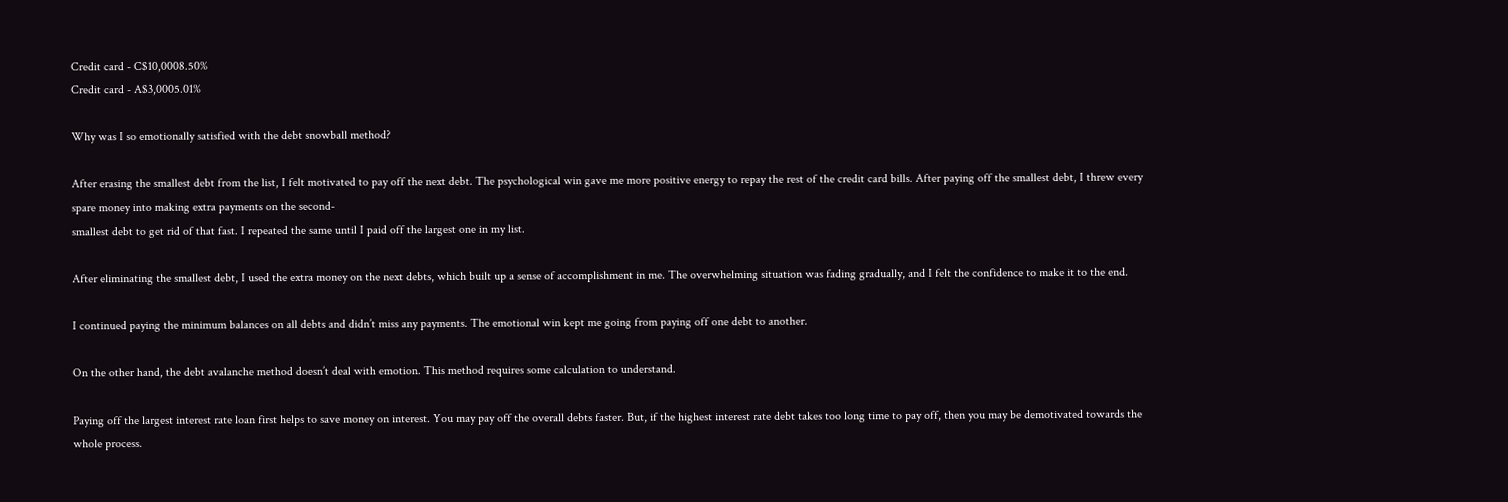Credit card - C$10,0008.50%
Credit card - A$3,0005.01%

Why was I so emotionally satisfied with the debt snowball method?

After erasing the smallest debt from the list, I felt motivated to pay off the next debt. The psychological win gave me more positive energy to repay the rest of the credit card bills. After paying off the smallest debt, I threw every spare money into making extra payments on the second-
smallest debt to get rid of that fast. I repeated the same until I paid off the largest one in my list.

After eliminating the smallest debt, I used the extra money on the next debts, which built up a sense of accomplishment in me. The overwhelming situation was fading gradually, and I felt the confidence to make it to the end.

I continued paying the minimum balances on all debts and didn’t miss any payments. The emotional win kept me going from paying off one debt to another.

On the other hand, the debt avalanche method doesn’t deal with emotion. This method requires some calculation to understand.

Paying off the largest interest rate loan first helps to save money on interest. You may pay off the overall debts faster. But, if the highest interest rate debt takes too long time to pay off, then you may be demotivated towards the whole process.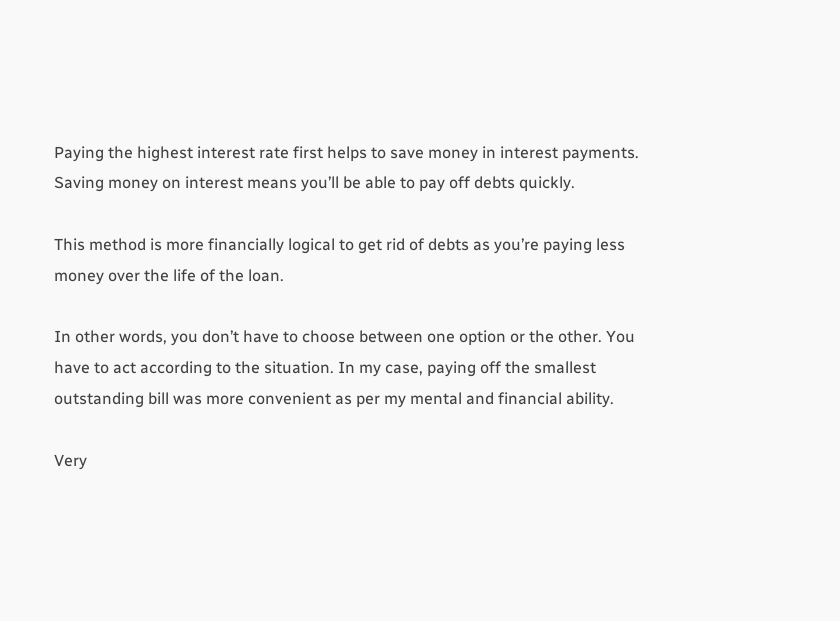Paying the highest interest rate first helps to save money in interest payments. Saving money on interest means you’ll be able to pay off debts quickly.

This method is more financially logical to get rid of debts as you’re paying less money over the life of the loan.

In other words, you don’t have to choose between one option or the other. You have to act according to the situation. In my case, paying off the smallest outstanding bill was more convenient as per my mental and financial ability.

Very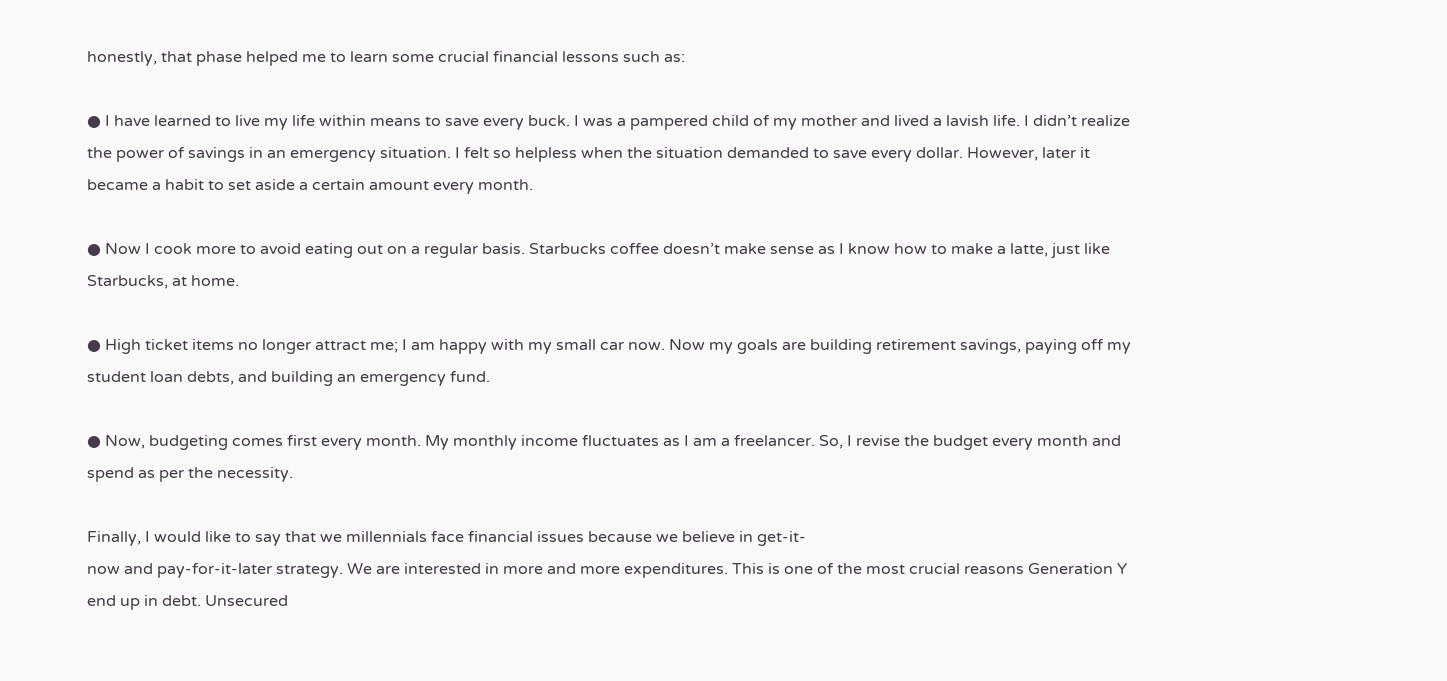honestly, that phase helped me to learn some crucial financial lessons such as:

● I have learned to live my life within means to save every buck. I was a pampered child of my mother and lived a lavish life. I didn’t realize the power of savings in an emergency situation. I felt so helpless when the situation demanded to save every dollar. However, later it became a habit to set aside a certain amount every month.

● Now I cook more to avoid eating out on a regular basis. Starbucks coffee doesn’t make sense as I know how to make a latte, just like Starbucks, at home.

● High ticket items no longer attract me; I am happy with my small car now. Now my goals are building retirement savings, paying off my student loan debts, and building an emergency fund.

● Now, budgeting comes first every month. My monthly income fluctuates as I am a freelancer. So, I revise the budget every month and spend as per the necessity.

Finally, I would like to say that we millennials face financial issues because we believe in get-it-
now and pay-for-it-later strategy. We are interested in more and more expenditures. This is one of the most crucial reasons Generation Y end up in debt. Unsecured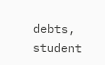debts, student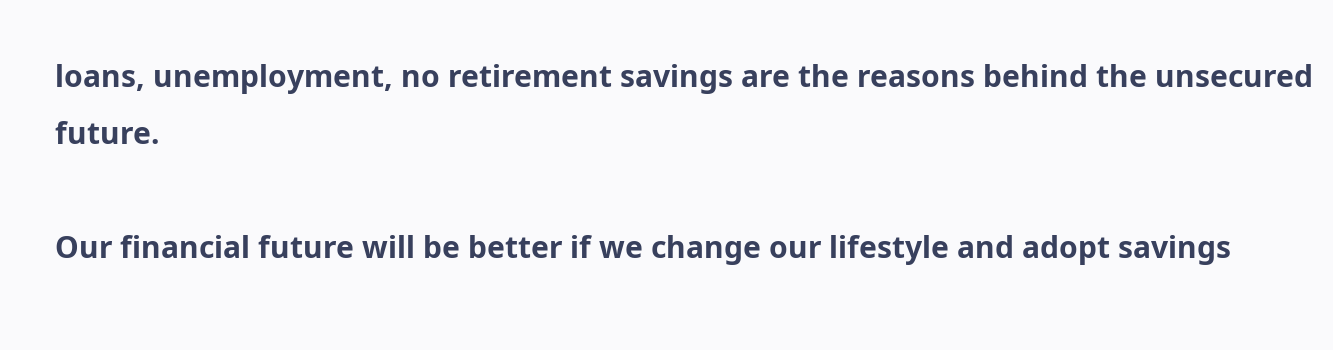loans, unemployment, no retirement savings are the reasons behind the unsecured future.

Our financial future will be better if we change our lifestyle and adopt savings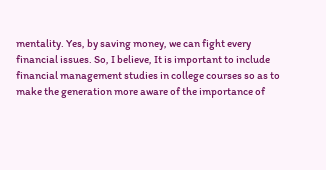mentality. Yes, by saving money, we can fight every financial issues. So, I believe, It is important to include financial management studies in college courses so as to make the generation more aware of the importance of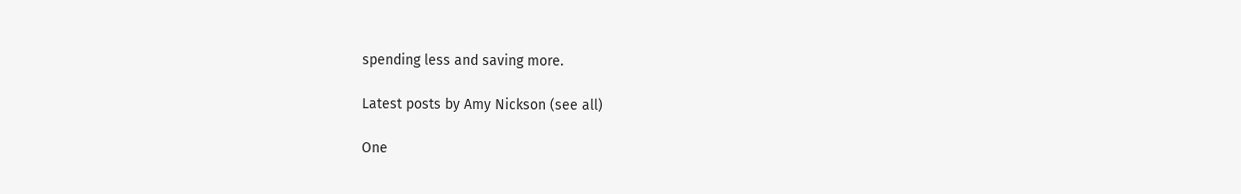spending less and saving more.

Latest posts by Amy Nickson (see all)

One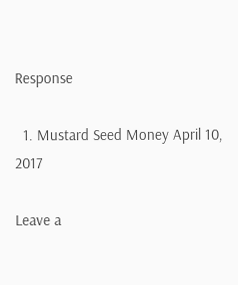Response

  1. Mustard Seed Money April 10, 2017

Leave a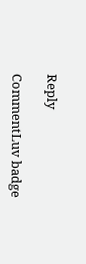Reply

CommentLuv badge